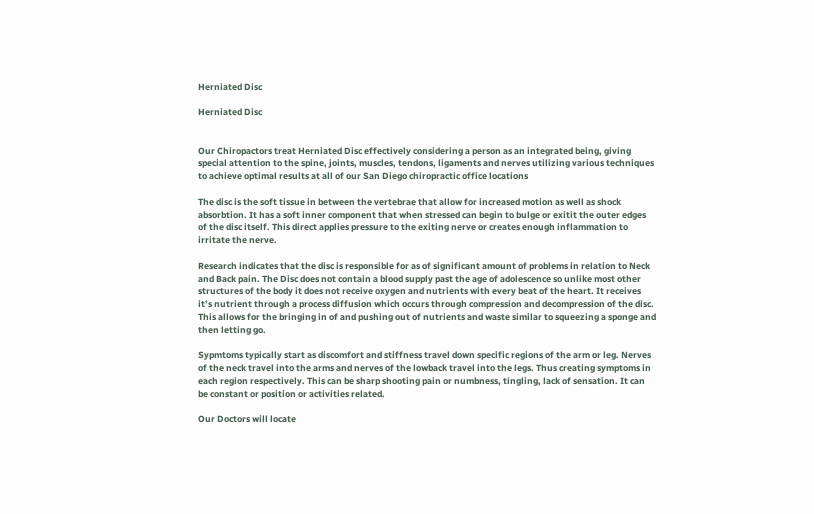Herniated Disc

Herniated Disc


Our Chiropactors treat Herniated Disc effectively considering a person as an integrated being, giving special attention to the spine, joints, muscles, tendons, ligaments and nerves utilizing various techniques to achieve optimal results at all of our San Diego chiropractic office locations

The disc is the soft tissue in between the vertebrae that allow for increased motion as well as shock absorbtion. It has a soft inner component that when stressed can begin to bulge or exitit the outer edges of the disc itself. This direct applies pressure to the exiting nerve or creates enough inflammation to irritate the nerve.

Research indicates that the disc is responsible for as of significant amount of problems in relation to Neck and Back pain. The Disc does not contain a blood supply past the age of adolescence so unlike most other structures of the body it does not receive oxygen and nutrients with every beat of the heart. It receives it’s nutrient through a process diffusion which occurs through compression and decompression of the disc. This allows for the bringing in of and pushing out of nutrients and waste similar to squeezing a sponge and then letting go.

Sypmtoms typically start as discomfort and stiffness travel down specific regions of the arm or leg. Nerves of the neck travel into the arms and nerves of the lowback travel into the legs. Thus creating symptoms in each region respectively. This can be sharp shooting pain or numbness, tingling, lack of sensation. It can be constant or position or activities related.

Our Doctors will locate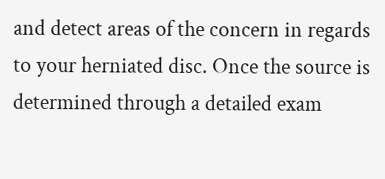and detect areas of the concern in regards to your herniated disc. Once the source is determined through a detailed exam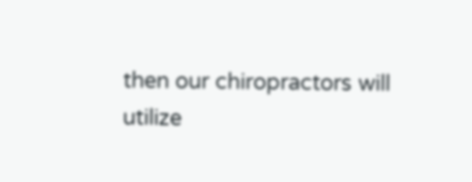then our chiropractors will utilize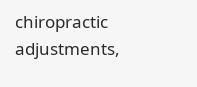chiropractic adjustments,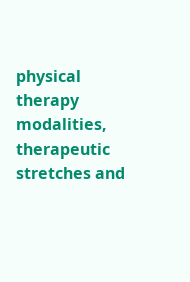physical therapy modalities, therapeutic stretches and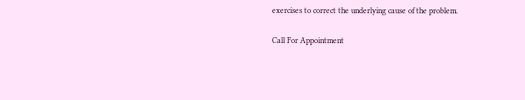exercises to correct the underlying cause of the problem.

Call For Appointment